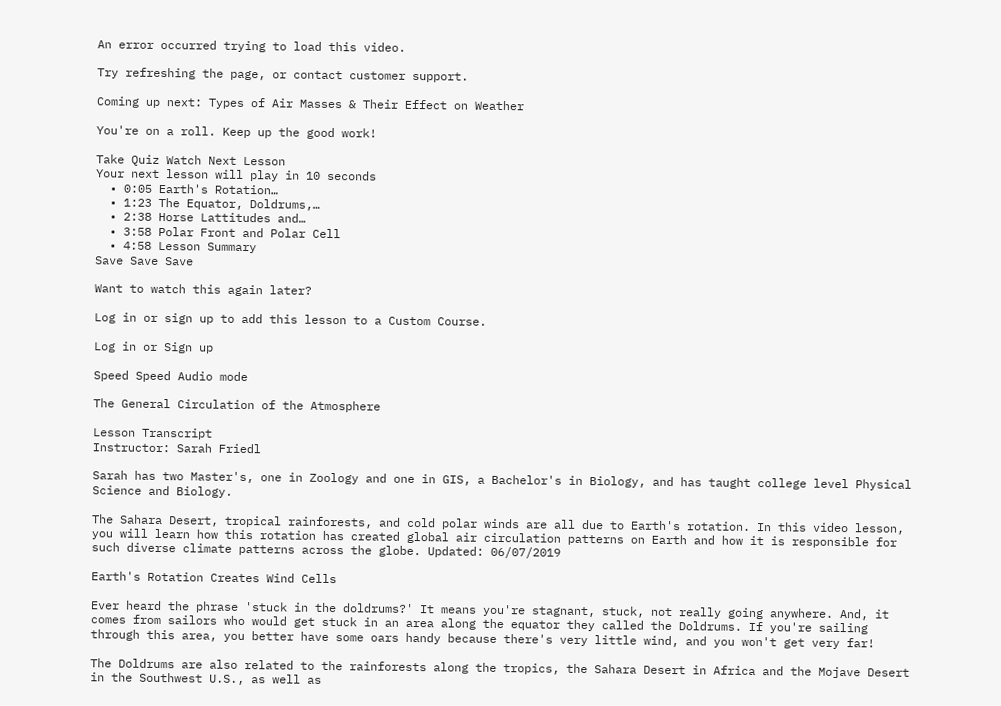An error occurred trying to load this video.

Try refreshing the page, or contact customer support.

Coming up next: Types of Air Masses & Their Effect on Weather

You're on a roll. Keep up the good work!

Take Quiz Watch Next Lesson
Your next lesson will play in 10 seconds
  • 0:05 Earth's Rotation…
  • 1:23 The Equator, Doldrums,…
  • 2:38 Horse Lattitudes and…
  • 3:58 Polar Front and Polar Cell
  • 4:58 Lesson Summary
Save Save Save

Want to watch this again later?

Log in or sign up to add this lesson to a Custom Course.

Log in or Sign up

Speed Speed Audio mode

The General Circulation of the Atmosphere

Lesson Transcript
Instructor: Sarah Friedl

Sarah has two Master's, one in Zoology and one in GIS, a Bachelor's in Biology, and has taught college level Physical Science and Biology.

The Sahara Desert, tropical rainforests, and cold polar winds are all due to Earth's rotation. In this video lesson, you will learn how this rotation has created global air circulation patterns on Earth and how it is responsible for such diverse climate patterns across the globe. Updated: 06/07/2019

Earth's Rotation Creates Wind Cells

Ever heard the phrase 'stuck in the doldrums?' It means you're stagnant, stuck, not really going anywhere. And, it comes from sailors who would get stuck in an area along the equator they called the Doldrums. If you're sailing through this area, you better have some oars handy because there's very little wind, and you won't get very far!

The Doldrums are also related to the rainforests along the tropics, the Sahara Desert in Africa and the Mojave Desert in the Southwest U.S., as well as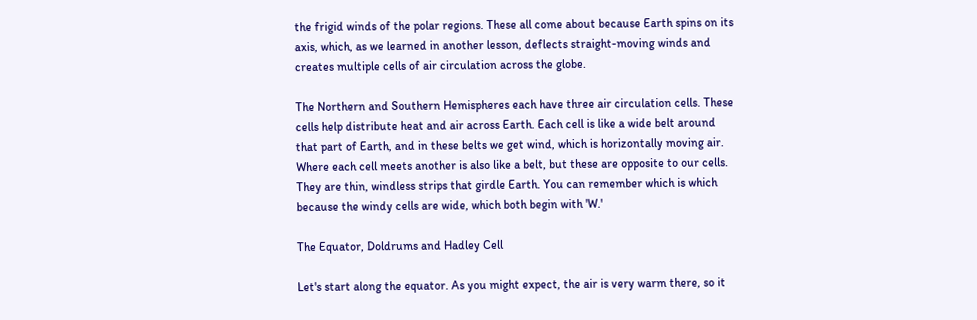the frigid winds of the polar regions. These all come about because Earth spins on its axis, which, as we learned in another lesson, deflects straight-moving winds and creates multiple cells of air circulation across the globe.

The Northern and Southern Hemispheres each have three air circulation cells. These cells help distribute heat and air across Earth. Each cell is like a wide belt around that part of Earth, and in these belts we get wind, which is horizontally moving air. Where each cell meets another is also like a belt, but these are opposite to our cells. They are thin, windless strips that girdle Earth. You can remember which is which because the windy cells are wide, which both begin with 'W.'

The Equator, Doldrums and Hadley Cell

Let's start along the equator. As you might expect, the air is very warm there, so it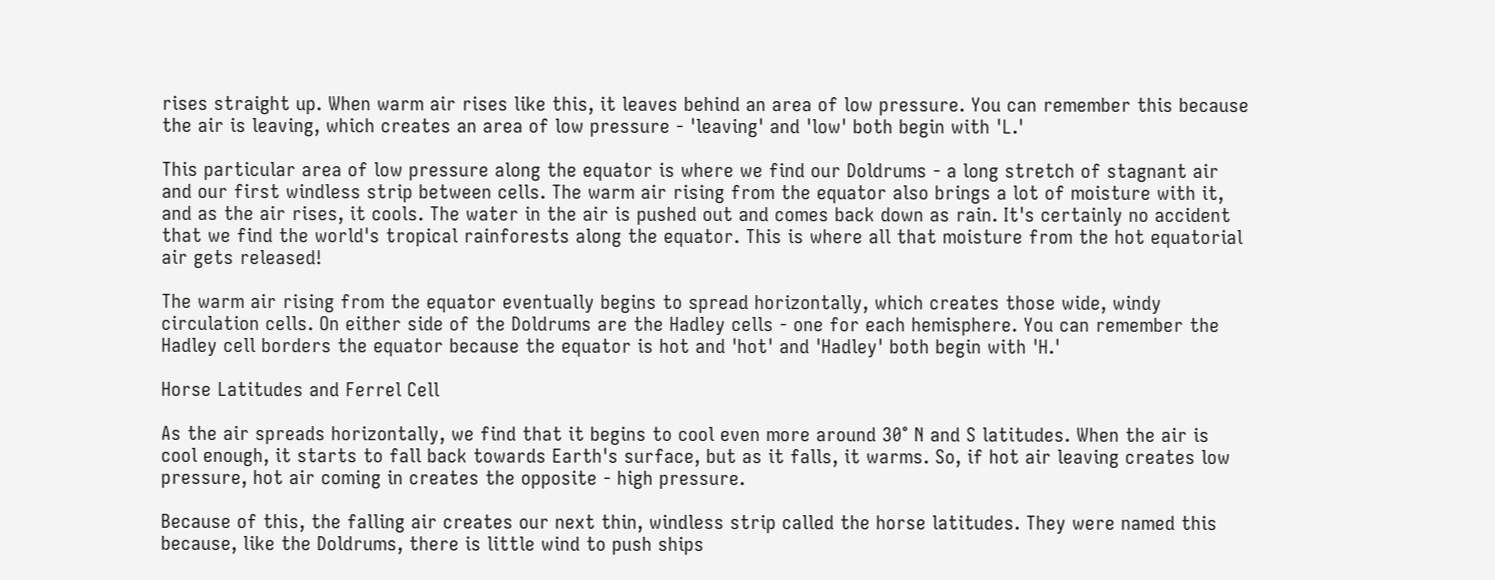rises straight up. When warm air rises like this, it leaves behind an area of low pressure. You can remember this because the air is leaving, which creates an area of low pressure - 'leaving' and 'low' both begin with 'L.'

This particular area of low pressure along the equator is where we find our Doldrums - a long stretch of stagnant air and our first windless strip between cells. The warm air rising from the equator also brings a lot of moisture with it, and as the air rises, it cools. The water in the air is pushed out and comes back down as rain. It's certainly no accident that we find the world's tropical rainforests along the equator. This is where all that moisture from the hot equatorial air gets released!

The warm air rising from the equator eventually begins to spread horizontally, which creates those wide, windy circulation cells. On either side of the Doldrums are the Hadley cells - one for each hemisphere. You can remember the Hadley cell borders the equator because the equator is hot and 'hot' and 'Hadley' both begin with 'H.'

Horse Latitudes and Ferrel Cell

As the air spreads horizontally, we find that it begins to cool even more around 30° N and S latitudes. When the air is cool enough, it starts to fall back towards Earth's surface, but as it falls, it warms. So, if hot air leaving creates low pressure, hot air coming in creates the opposite - high pressure.

Because of this, the falling air creates our next thin, windless strip called the horse latitudes. They were named this because, like the Doldrums, there is little wind to push ships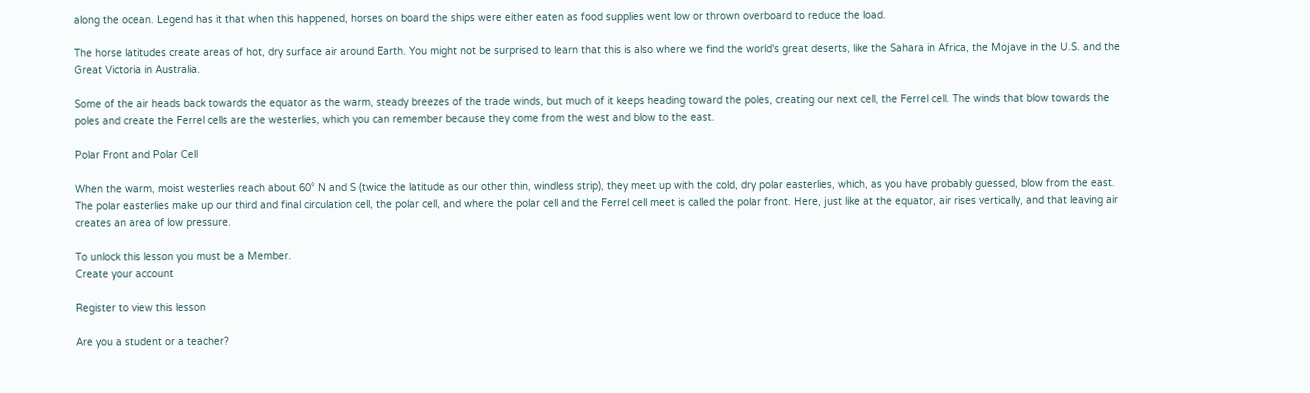along the ocean. Legend has it that when this happened, horses on board the ships were either eaten as food supplies went low or thrown overboard to reduce the load.

The horse latitudes create areas of hot, dry surface air around Earth. You might not be surprised to learn that this is also where we find the world's great deserts, like the Sahara in Africa, the Mojave in the U.S. and the Great Victoria in Australia.

Some of the air heads back towards the equator as the warm, steady breezes of the trade winds, but much of it keeps heading toward the poles, creating our next cell, the Ferrel cell. The winds that blow towards the poles and create the Ferrel cells are the westerlies, which you can remember because they come from the west and blow to the east.

Polar Front and Polar Cell

When the warm, moist westerlies reach about 60° N and S (twice the latitude as our other thin, windless strip), they meet up with the cold, dry polar easterlies, which, as you have probably guessed, blow from the east. The polar easterlies make up our third and final circulation cell, the polar cell, and where the polar cell and the Ferrel cell meet is called the polar front. Here, just like at the equator, air rises vertically, and that leaving air creates an area of low pressure.

To unlock this lesson you must be a Member.
Create your account

Register to view this lesson

Are you a student or a teacher?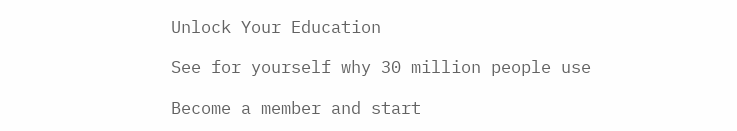Unlock Your Education

See for yourself why 30 million people use

Become a member and start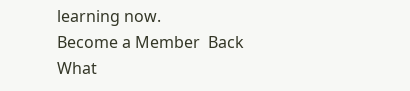learning now.
Become a Member  Back
What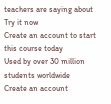teachers are saying about
Try it now
Create an account to start this course today
Used by over 30 million students worldwide
Create an account